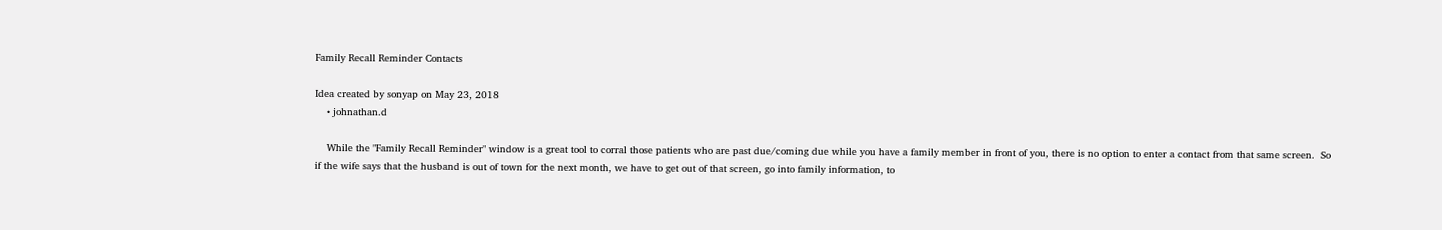Family Recall Reminder Contacts

Idea created by sonyap on May 23, 2018
    • johnathan.d

    While the "Family Recall Reminder" window is a great tool to corral those patients who are past due/coming due while you have a family member in front of you, there is no option to enter a contact from that same screen.  So if the wife says that the husband is out of town for the next month, we have to get out of that screen, go into family information, to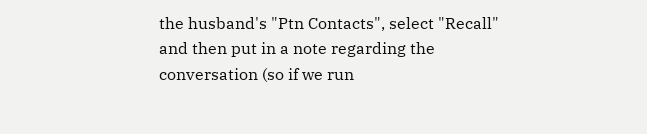the husband's "Ptn Contacts", select "Recall" and then put in a note regarding the conversation (so if we run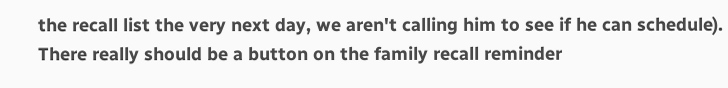the recall list the very next day, we aren't calling him to see if he can schedule).  There really should be a button on the family recall reminder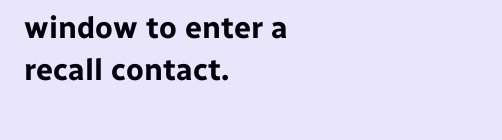window to enter a recall contact.